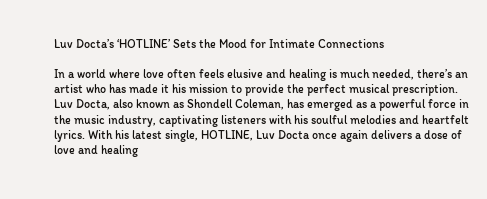Luv Docta’s ‘HOTLINE’ Sets the Mood for Intimate Connections

In a world where love often feels elusive and healing is much needed, there’s an artist who has made it his mission to provide the perfect musical prescription. Luv Docta, also known as Shondell Coleman, has emerged as a powerful force in the music industry, captivating listeners with his soulful melodies and heartfelt lyrics. With his latest single, HOTLINE, Luv Docta once again delivers a dose of love and healing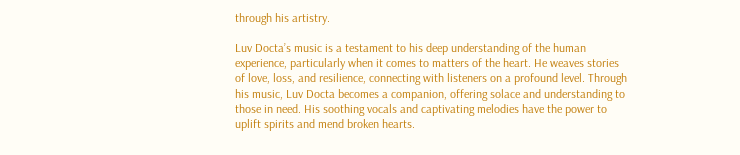through his artistry.

Luv Docta’s music is a testament to his deep understanding of the human experience, particularly when it comes to matters of the heart. He weaves stories of love, loss, and resilience, connecting with listeners on a profound level. Through his music, Luv Docta becomes a companion, offering solace and understanding to those in need. His soothing vocals and captivating melodies have the power to uplift spirits and mend broken hearts.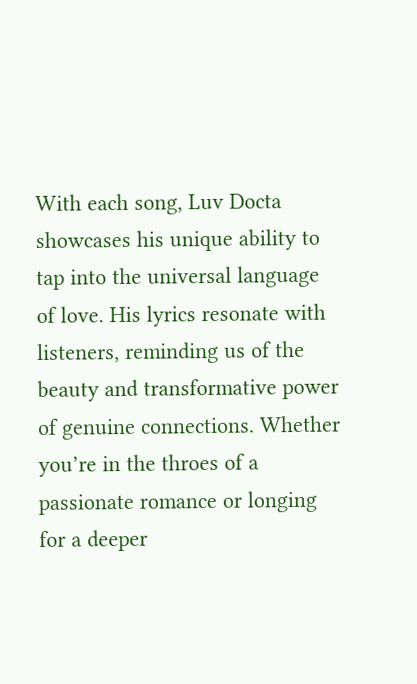With each song, Luv Docta showcases his unique ability to tap into the universal language of love. His lyrics resonate with listeners, reminding us of the beauty and transformative power of genuine connections. Whether you’re in the throes of a passionate romance or longing for a deeper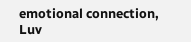emotional connection, Luv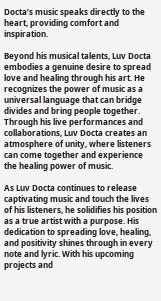Docta’s music speaks directly to the heart, providing comfort and inspiration.

Beyond his musical talents, Luv Docta embodies a genuine desire to spread love and healing through his art. He recognizes the power of music as a universal language that can bridge divides and bring people together. Through his live performances and collaborations, Luv Docta creates an atmosphere of unity, where listeners can come together and experience the healing power of music.

As Luv Docta continues to release captivating music and touch the lives of his listeners, he solidifies his position as a true artist with a purpose. His dedication to spreading love, healing, and positivity shines through in every note and lyric. With his upcoming projects and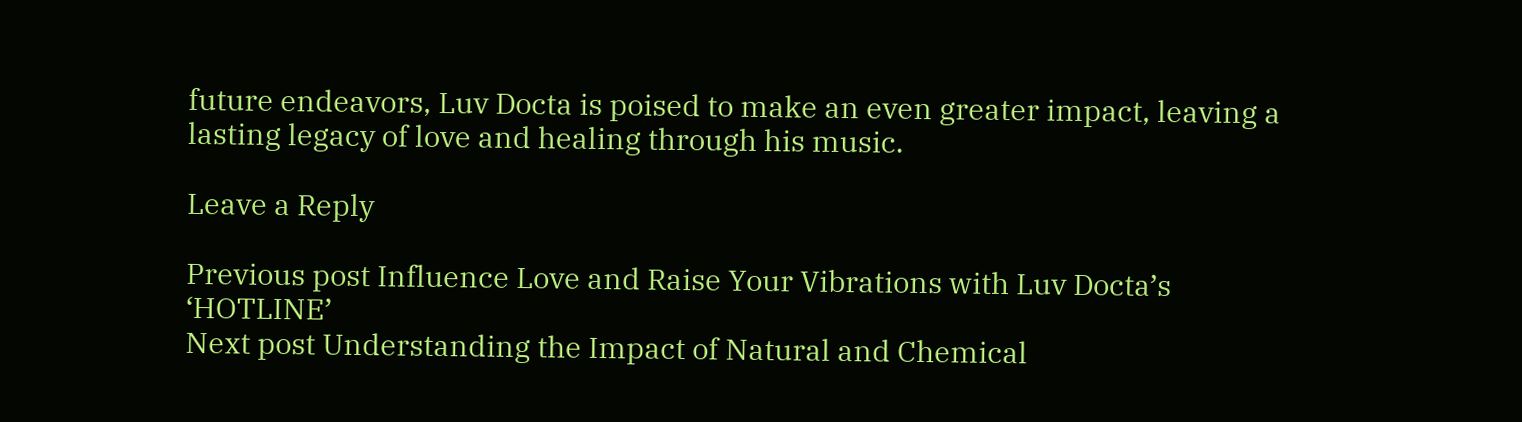future endeavors, Luv Docta is poised to make an even greater impact, leaving a lasting legacy of love and healing through his music.

Leave a Reply

Previous post Influence Love and Raise Your Vibrations with Luv Docta’s ‘HOTLINE’
Next post Understanding the Impact of Natural and Chemical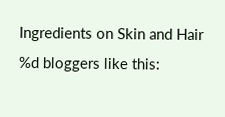Ingredients on Skin and Hair
%d bloggers like this: